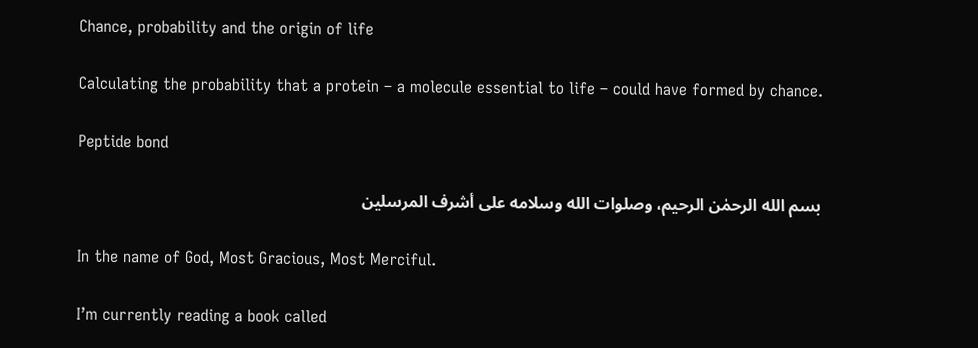Chance, probability and the origin of life

Calculating the probability that a protein – a molecule essential to life – could have formed by chance.

Peptide bond

بسم الله الرحمٰن الرحيم، وصلوات الله وسلامه على أشرف المرسلين

In the name of God, Most Gracious, Most Merciful.

I’m currently reading a book called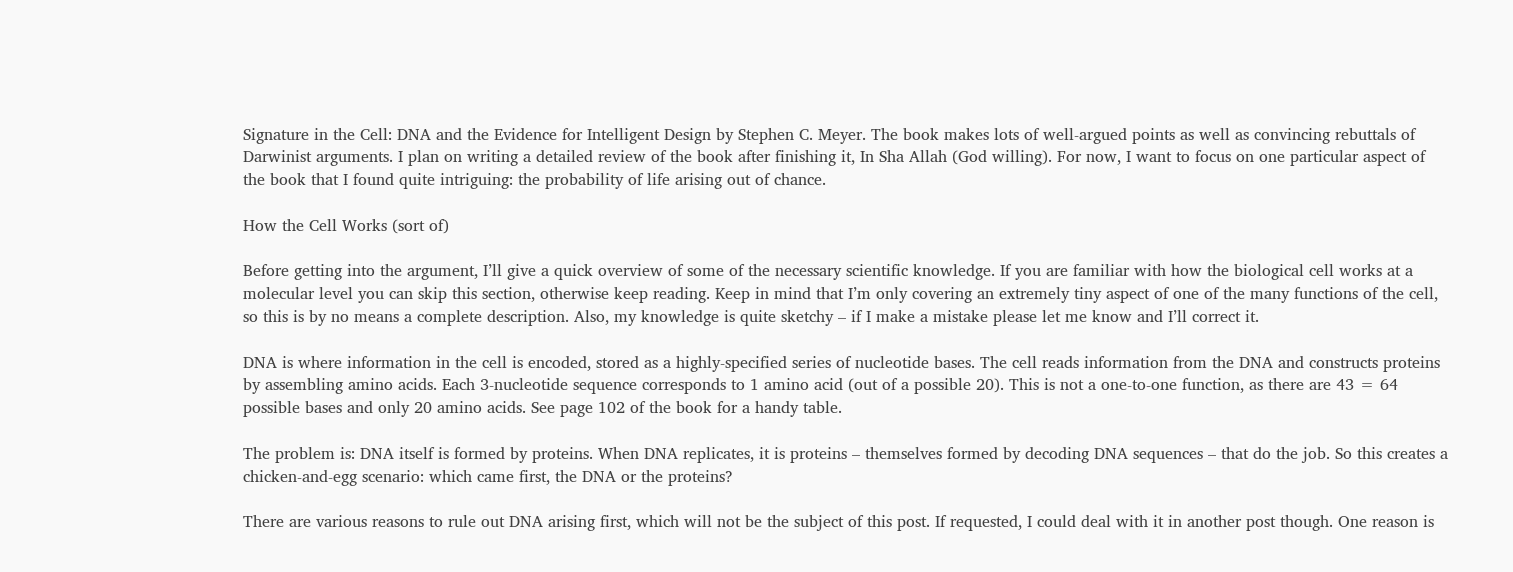Signature in the Cell: DNA and the Evidence for Intelligent Design by Stephen C. Meyer. The book makes lots of well-argued points as well as convincing rebuttals of Darwinist arguments. I plan on writing a detailed review of the book after finishing it, In Sha Allah (God willing). For now, I want to focus on one particular aspect of the book that I found quite intriguing: the probability of life arising out of chance.

How the Cell Works (sort of)

Before getting into the argument, I’ll give a quick overview of some of the necessary scientific knowledge. If you are familiar with how the biological cell works at a molecular level you can skip this section, otherwise keep reading. Keep in mind that I’m only covering an extremely tiny aspect of one of the many functions of the cell, so this is by no means a complete description. Also, my knowledge is quite sketchy – if I make a mistake please let me know and I’ll correct it.

DNA is where information in the cell is encoded, stored as a highly-specified series of nucleotide bases. The cell reads information from the DNA and constructs proteins by assembling amino acids. Each 3-nucleotide sequence corresponds to 1 amino acid (out of a possible 20). This is not a one-to-one function, as there are 43 = 64 possible bases and only 20 amino acids. See page 102 of the book for a handy table.

The problem is: DNA itself is formed by proteins. When DNA replicates, it is proteins – themselves formed by decoding DNA sequences – that do the job. So this creates a chicken-and-egg scenario: which came first, the DNA or the proteins?

There are various reasons to rule out DNA arising first, which will not be the subject of this post. If requested, I could deal with it in another post though. One reason is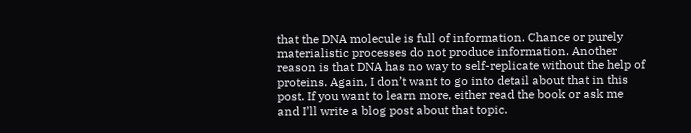that the DNA molecule is full of information. Chance or purely materialistic processes do not produce information. Another reason is that DNA has no way to self-replicate without the help of proteins. Again, I don’t want to go into detail about that in this post. If you want to learn more, either read the book or ask me and I’ll write a blog post about that topic.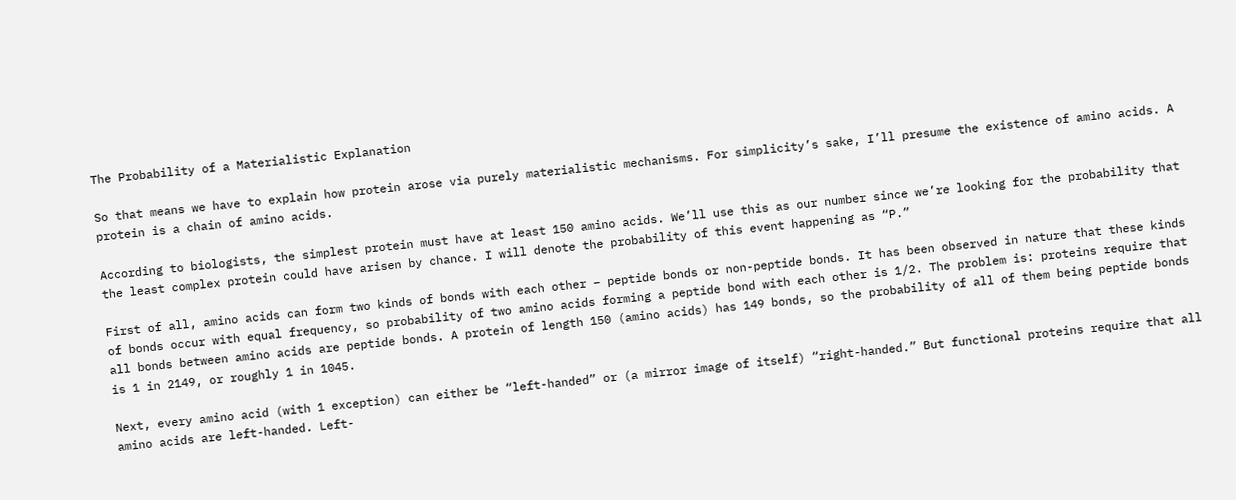The Probability of a Materialistic Explanation

So that means we have to explain how protein arose via purely materialistic mechanisms. For simplicity’s sake, I’ll presume the existence of amino acids. A protein is a chain of amino acids.

According to biologists, the simplest protein must have at least 150 amino acids. We’ll use this as our number since we’re looking for the probability that the least complex protein could have arisen by chance. I will denote the probability of this event happening as “P.”

First of all, amino acids can form two kinds of bonds with each other – peptide bonds or non-peptide bonds. It has been observed in nature that these kinds of bonds occur with equal frequency, so probability of two amino acids forming a peptide bond with each other is 1/2. The problem is: proteins require that all bonds between amino acids are peptide bonds. A protein of length 150 (amino acids) has 149 bonds, so the probability of all of them being peptide bonds is 1 in 2149, or roughly 1 in 1045.

Next, every amino acid (with 1 exception) can either be “left-handed” or (a mirror image of itself) “right-handed.” But functional proteins require that all amino acids are left-handed. Left-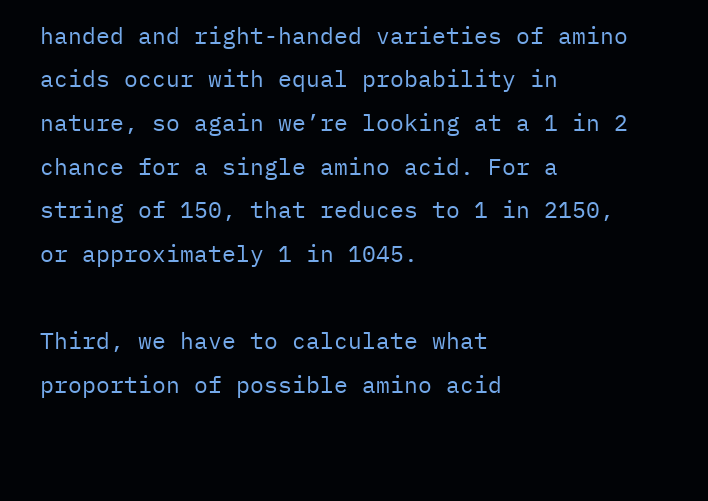handed and right-handed varieties of amino acids occur with equal probability in nature, so again we’re looking at a 1 in 2 chance for a single amino acid. For a string of 150, that reduces to 1 in 2150, or approximately 1 in 1045.

Third, we have to calculate what proportion of possible amino acid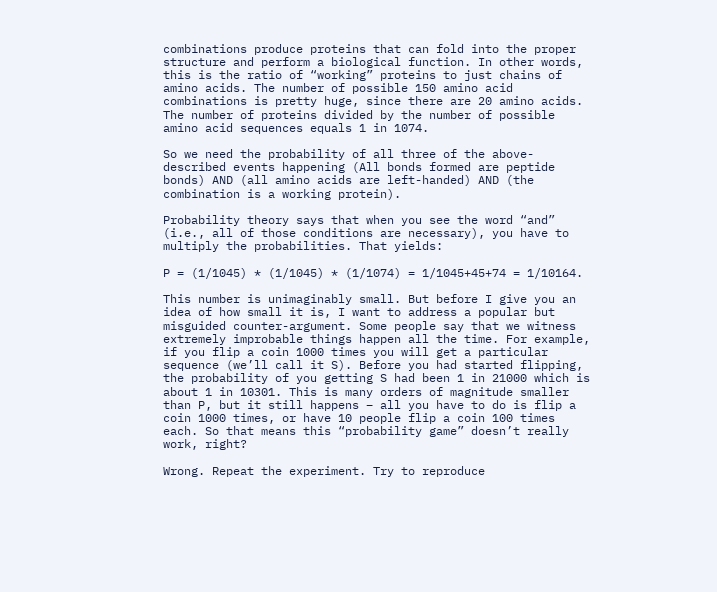combinations produce proteins that can fold into the proper structure and perform a biological function. In other words, this is the ratio of “working” proteins to just chains of amino acids. The number of possible 150 amino acid combinations is pretty huge, since there are 20 amino acids. The number of proteins divided by the number of possible amino acid sequences equals 1 in 1074.

So we need the probability of all three of the above-described events happening (All bonds formed are peptide bonds) AND (all amino acids are left-handed) AND (the combination is a working protein).

Probability theory says that when you see the word “and” (i.e., all of those conditions are necessary), you have to multiply the probabilities. That yields:

P = (1/1045) * (1/1045) * (1/1074) = 1/1045+45+74 = 1/10164.

This number is unimaginably small. But before I give you an idea of how small it is, I want to address a popular but misguided counter-argument. Some people say that we witness extremely improbable things happen all the time. For example, if you flip a coin 1000 times you will get a particular sequence (we’ll call it S). Before you had started flipping, the probability of you getting S had been 1 in 21000 which is about 1 in 10301. This is many orders of magnitude smaller than P, but it still happens – all you have to do is flip a coin 1000 times, or have 10 people flip a coin 100 times each. So that means this “probability game” doesn’t really work, right?

Wrong. Repeat the experiment. Try to reproduce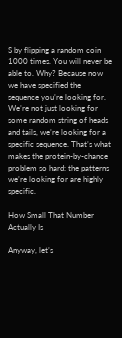S by flipping a random coin 1000 times. You will never be able to. Why? Because now we have specified the sequence you’re looking for. We’re not just looking for some random string of heads and tails, we’re looking for a specific sequence. That’s what makes the protein-by-chance problem so hard: the patterns we’re looking for are highly specific.

How Small That Number Actually Is

Anyway, let’s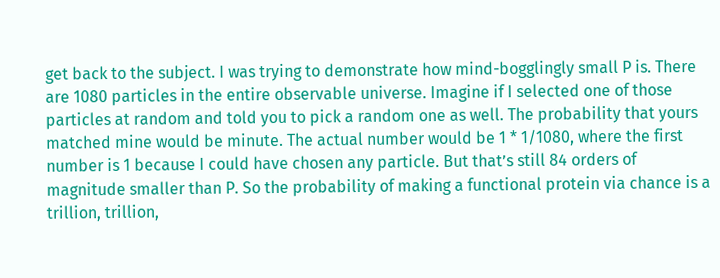get back to the subject. I was trying to demonstrate how mind-bogglingly small P is. There are 1080 particles in the entire observable universe. Imagine if I selected one of those particles at random and told you to pick a random one as well. The probability that yours matched mine would be minute. The actual number would be 1 * 1/1080, where the first number is 1 because I could have chosen any particle. But that’s still 84 orders of magnitude smaller than P. So the probability of making a functional protein via chance is a trillion, trillion,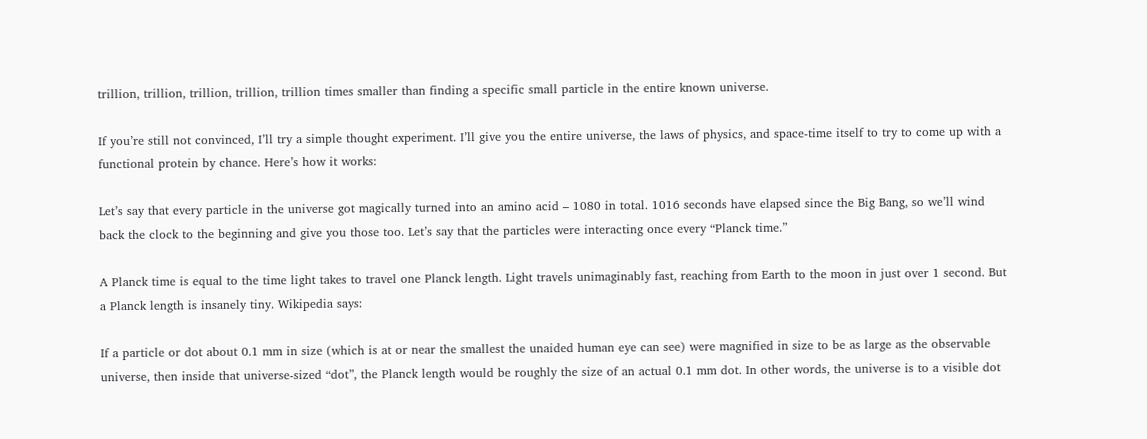trillion, trillion, trillion, trillion, trillion times smaller than finding a specific small particle in the entire known universe.

If you’re still not convinced, I’ll try a simple thought experiment. I’ll give you the entire universe, the laws of physics, and space-time itself to try to come up with a functional protein by chance. Here’s how it works:

Let’s say that every particle in the universe got magically turned into an amino acid – 1080 in total. 1016 seconds have elapsed since the Big Bang, so we’ll wind back the clock to the beginning and give you those too. Let’s say that the particles were interacting once every “Planck time.”

A Planck time is equal to the time light takes to travel one Planck length. Light travels unimaginably fast, reaching from Earth to the moon in just over 1 second. But a Planck length is insanely tiny. Wikipedia says:

If a particle or dot about 0.1 mm in size (which is at or near the smallest the unaided human eye can see) were magnified in size to be as large as the observable universe, then inside that universe-sized “dot”, the Planck length would be roughly the size of an actual 0.1 mm dot. In other words, the universe is to a visible dot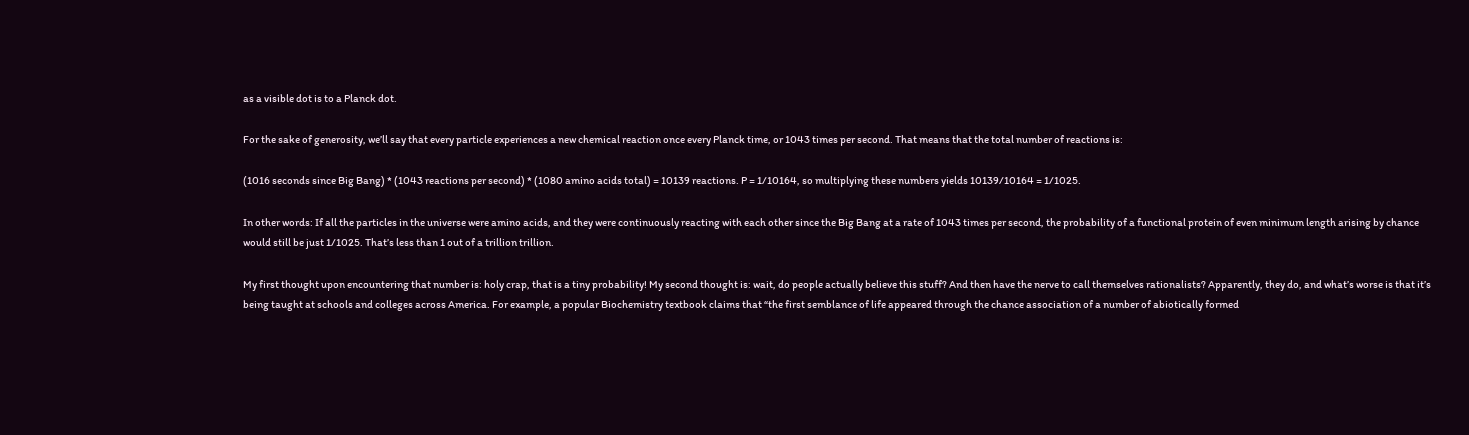as a visible dot is to a Planck dot.

For the sake of generosity, we’ll say that every particle experiences a new chemical reaction once every Planck time, or 1043 times per second. That means that the total number of reactions is:

(1016 seconds since Big Bang) * (1043 reactions per second) * (1080 amino acids total) = 10139 reactions. P = 1/10164, so multiplying these numbers yields 10139/10164 = 1/1025.

In other words: If all the particles in the universe were amino acids, and they were continuously reacting with each other since the Big Bang at a rate of 1043 times per second, the probability of a functional protein of even minimum length arising by chance would still be just 1/1025. That’s less than 1 out of a trillion trillion.

My first thought upon encountering that number is: holy crap, that is a tiny probability! My second thought is: wait, do people actually believe this stuff? And then have the nerve to call themselves rationalists? Apparently, they do, and what’s worse is that it’s being taught at schools and colleges across America. For example, a popular Biochemistry textbook claims that “the first semblance of life appeared through the chance association of a number of abiotically formed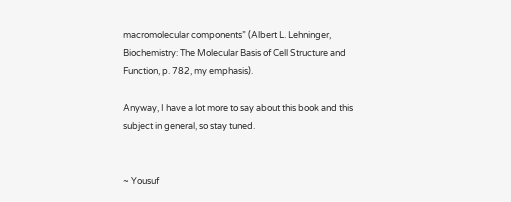macromolecular components” (Albert L. Lehninger, Biochemistry: The Molecular Basis of Cell Structure and Function, p. 782, my emphasis).

Anyway, I have a lot more to say about this book and this subject in general, so stay tuned.


~ Yousuf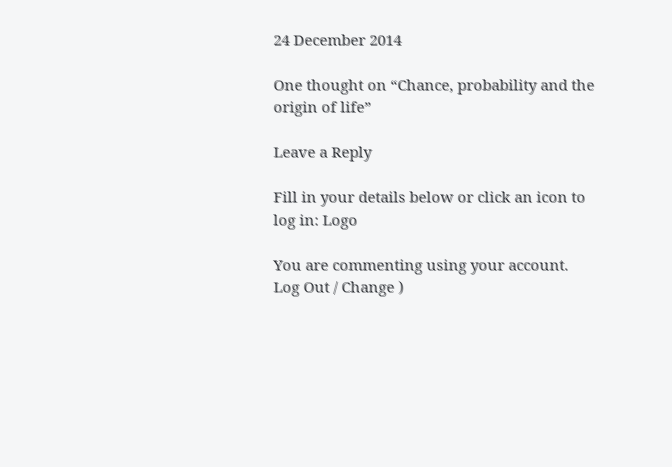24 December 2014

One thought on “Chance, probability and the origin of life”

Leave a Reply

Fill in your details below or click an icon to log in: Logo

You are commenting using your account. Log Out / Change )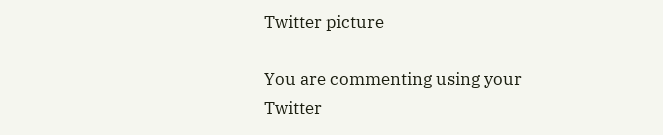Twitter picture

You are commenting using your Twitter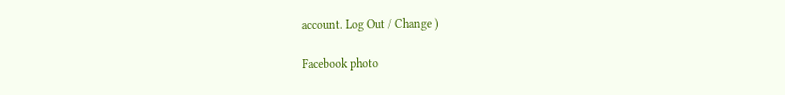account. Log Out / Change )

Facebook photo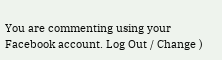You are commenting using your Facebook account. Log Out / Change )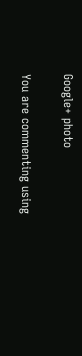Google+ photo

You are commenting using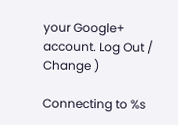your Google+ account. Log Out / Change )

Connecting to %s